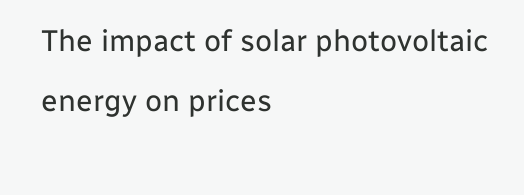The impact of solar photovoltaic energy on prices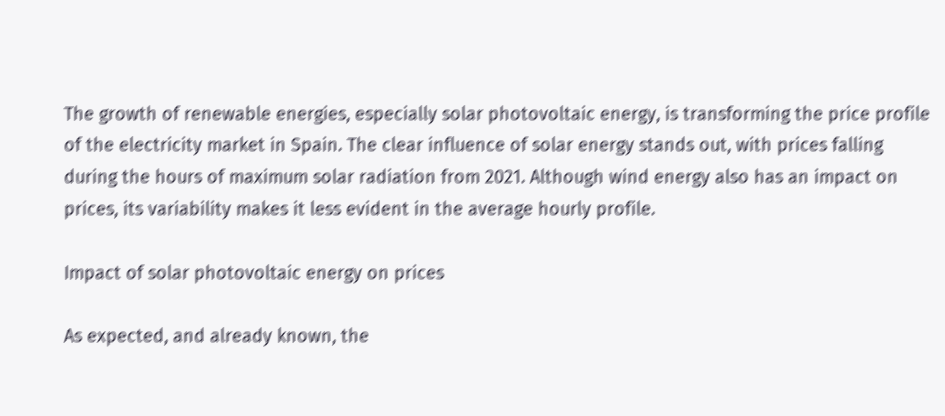The growth of renewable energies, especially solar photovoltaic energy, is transforming the price profile of the electricity market in Spain. The clear influence of solar energy stands out, with prices falling during the hours of maximum solar radiation from 2021. Although wind energy also has an impact on prices, its variability makes it less evident in the average hourly profile.

Impact of solar photovoltaic energy on prices

As expected, and already known, the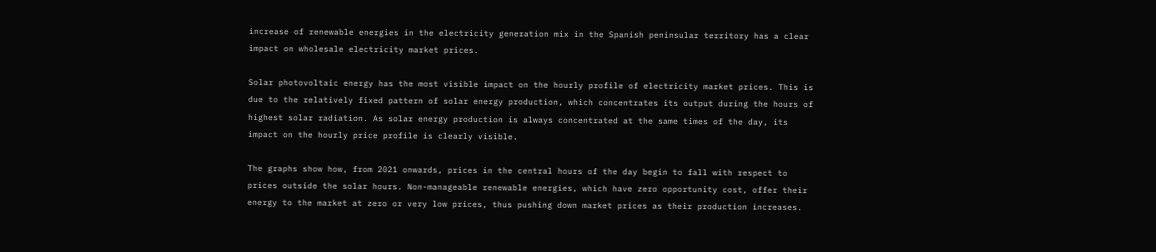increase of renewable energies in the electricity generation mix in the Spanish peninsular territory has a clear impact on wholesale electricity market prices.

Solar photovoltaic energy has the most visible impact on the hourly profile of electricity market prices. This is due to the relatively fixed pattern of solar energy production, which concentrates its output during the hours of highest solar radiation. As solar energy production is always concentrated at the same times of the day, its impact on the hourly price profile is clearly visible.

The graphs show how, from 2021 onwards, prices in the central hours of the day begin to fall with respect to prices outside the solar hours. Non-manageable renewable energies, which have zero opportunity cost, offer their energy to the market at zero or very low prices, thus pushing down market prices as their production increases.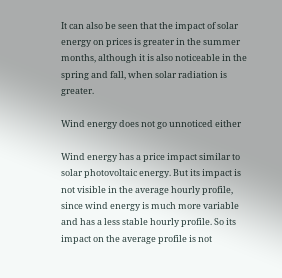It can also be seen that the impact of solar energy on prices is greater in the summer months, although it is also noticeable in the spring and fall, when solar radiation is greater.

Wind energy does not go unnoticed either

Wind energy has a price impact similar to solar photovoltaic energy. But its impact is not visible in the average hourly profile, since wind energy is much more variable and has a less stable hourly profile. So its impact on the average profile is not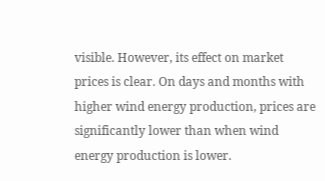visible. However, its effect on market prices is clear. On days and months with higher wind energy production, prices are significantly lower than when wind energy production is lower.